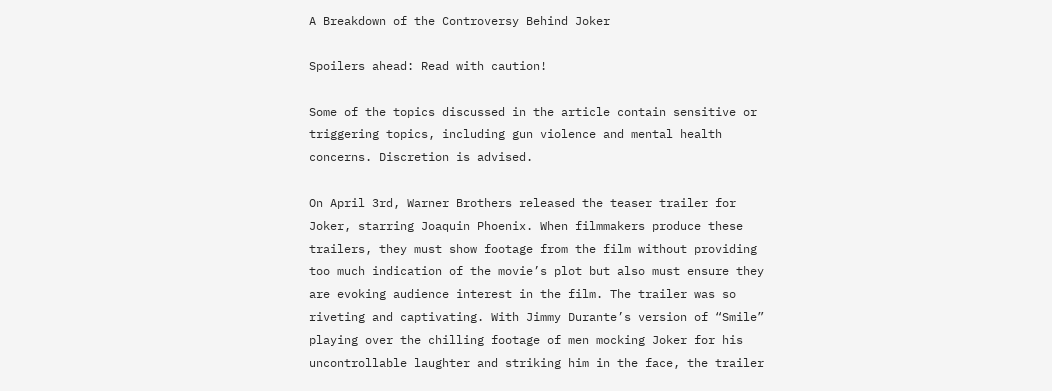A Breakdown of the Controversy Behind Joker

Spoilers ahead: Read with caution!

Some of the topics discussed in the article contain sensitive or triggering topics, including gun violence and mental health concerns. Discretion is advised.

On April 3rd, Warner Brothers released the teaser trailer for Joker, starring Joaquin Phoenix. When filmmakers produce these trailers, they must show footage from the film without providing too much indication of the movie’s plot but also must ensure they are evoking audience interest in the film. The trailer was so riveting and captivating. With Jimmy Durante’s version of “Smile” playing over the chilling footage of men mocking Joker for his uncontrollable laughter and striking him in the face, the trailer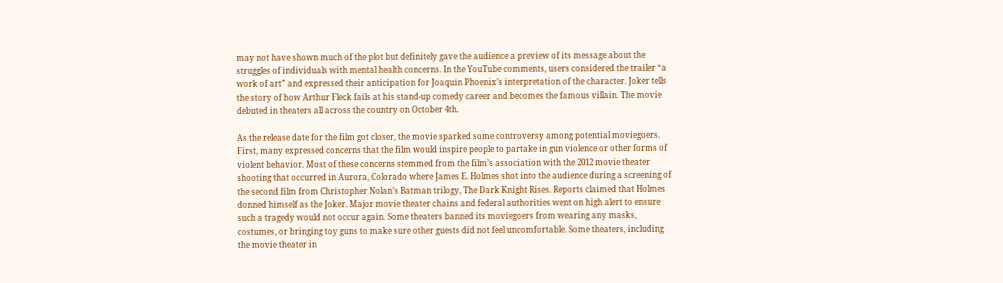may not have shown much of the plot but definitely gave the audience a preview of its message about the struggles of individuals with mental health concerns. In the YouTube comments, users considered the trailer “a work of art” and expressed their anticipation for Joaquin Phoenix’s interpretation of the character. Joker tells the story of how Arthur Fleck fails at his stand-up comedy career and becomes the famous villain. The movie debuted in theaters all across the country on October 4th.

As the release date for the film got closer, the movie sparked some controversy among potential moviegoers. First, many expressed concerns that the film would inspire people to partake in gun violence or other forms of violent behavior. Most of these concerns stemmed from the film’s association with the 2012 movie theater shooting that occurred in Aurora, Colorado where James E. Holmes shot into the audience during a screening of the second film from Christopher Nolan’s Batman trilogy, The Dark Knight Rises. Reports claimed that Holmes donned himself as the Joker. Major movie theater chains and federal authorities went on high alert to ensure such a tragedy would not occur again. Some theaters banned its moviegoers from wearing any masks, costumes, or bringing toy guns to make sure other guests did not feel uncomfortable. Some theaters, including the movie theater in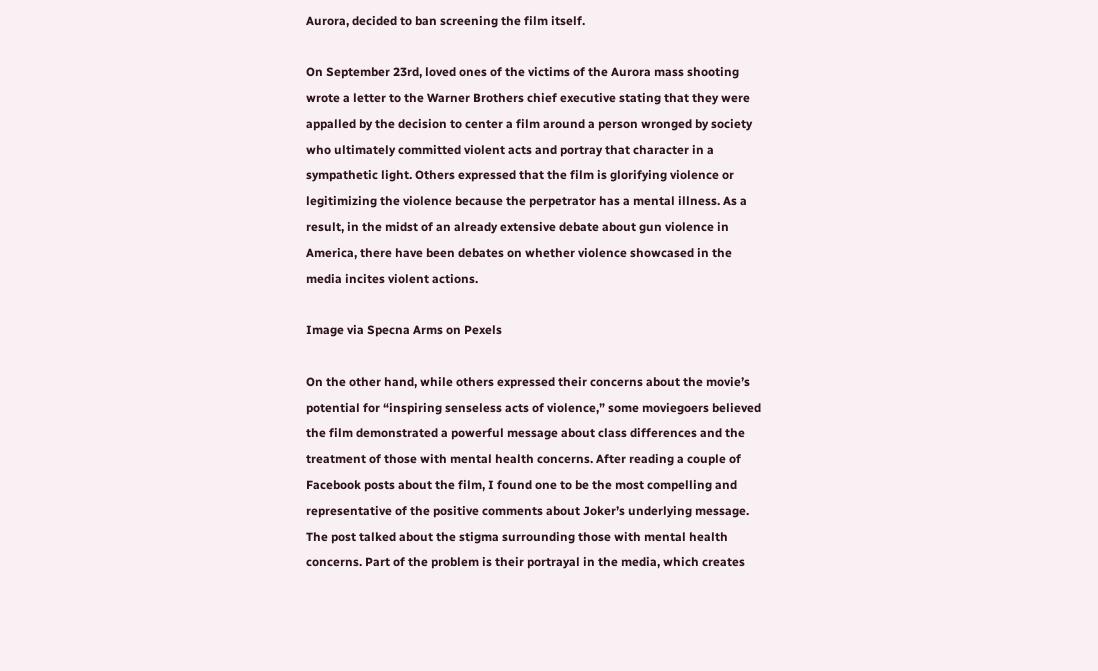Aurora, decided to ban screening the film itself.

On September 23rd, loved ones of the victims of the Aurora mass shooting wrote a letter to the Warner Brothers chief executive stating that they were appalled by the decision to center a film around a person wronged by society who ultimately committed violent acts and portray that character in a sympathetic light. Others expressed that the film is glorifying violence or legitimizing the violence because the perpetrator has a mental illness. As a result, in the midst of an already extensive debate about gun violence in America, there have been debates on whether violence showcased in the media incites violent actions.

Image via Specna Arms on Pexels

On the other hand, while others expressed their concerns about the movie’s potential for “inspiring senseless acts of violence,” some moviegoers believed the film demonstrated a powerful message about class differences and the treatment of those with mental health concerns. After reading a couple of Facebook posts about the film, I found one to be the most compelling and representative of the positive comments about Joker’s underlying message. The post talked about the stigma surrounding those with mental health concerns. Part of the problem is their portrayal in the media, which creates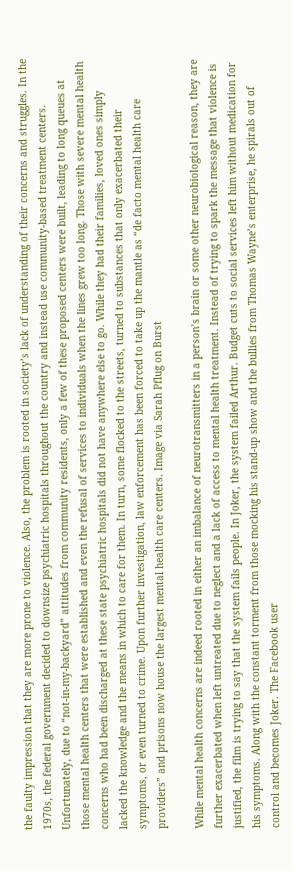the faulty impression that they are more prone to violence. Also, the problem is rooted in society’s lack of understanding of their concerns and struggles. In the 1970s, the federal government decided to downsize psychiatric hospitals throughout the country and instead use community-based treatment centers. Unfortunately, due to “not-in-my-backyard” attitudes from community residents, only a few of these proposed centers were built, leading to long queues at those mental health centers that were established and even the refusal of services to individuals when the lines grew too long. Those with severe mental health concerns who had been discharged at these state psychiatric hospitals did not have anywhere else to go. While they had their families, loved ones simply lacked the knowledge and the means in which to care for them. In turn, some flocked to the streets, turned to substances that only exacerbated their symptoms, or even turned to crime. Upon further investigation, law enforcement has been forced to take up the mantle as “de facto mental health care providers” and prisons now house the largest mental health care centers. Image via Sarah Pflug on Burst

While mental health concerns are indeed rooted in either an imbalance of neurotransmitters in a person’s brain or some other neurobiological reason, they are further exacerbated when left untreated due to neglect and a lack of access to mental health treatment. Instead of trying to spark the message that violence is justified, the film is trying to say that the system fails people. In Joker, the system failed Arthur. Budget cuts to social services left him without medication for his symptoms. Along with the constant torment from those mocking his stand-up show and the bullies from Thomas Wayne’s enterprise, he spirals out of control and becomes Joker. The Facebook user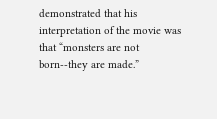demonstrated that his interpretation of the movie was that “monsters are not born--they are made.”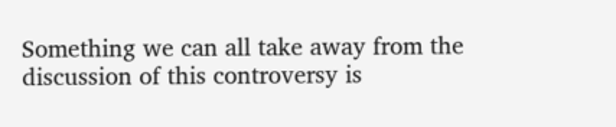Something we can all take away from the discussion of this controversy is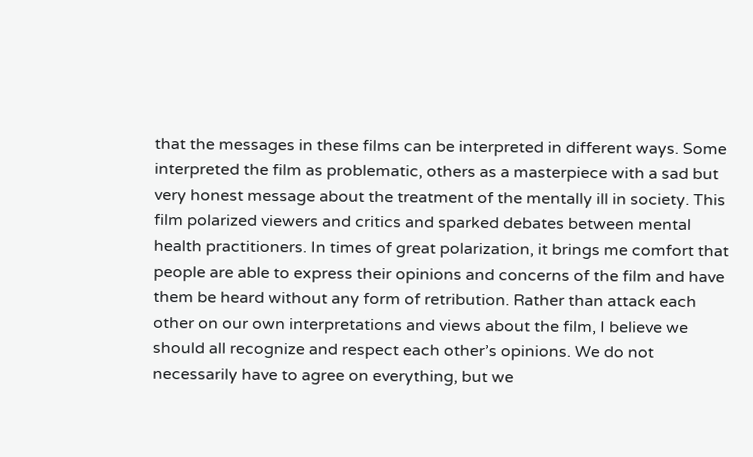that the messages in these films can be interpreted in different ways. Some interpreted the film as problematic, others as a masterpiece with a sad but very honest message about the treatment of the mentally ill in society. This film polarized viewers and critics and sparked debates between mental health practitioners. In times of great polarization, it brings me comfort that people are able to express their opinions and concerns of the film and have them be heard without any form of retribution. Rather than attack each other on our own interpretations and views about the film, I believe we should all recognize and respect each other’s opinions. We do not necessarily have to agree on everything, but we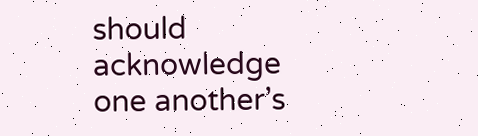should acknowledge one another’s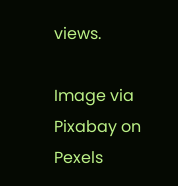views.

Image via Pixabay on Pexels